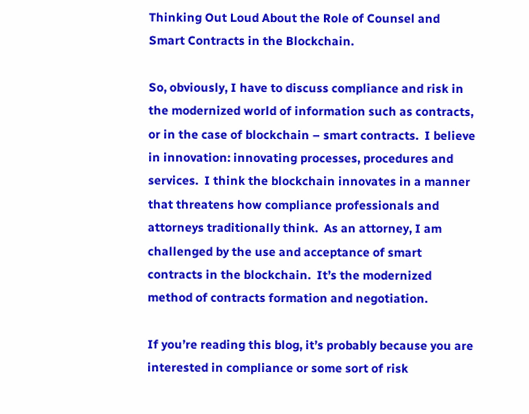Thinking Out Loud About the Role of Counsel and Smart Contracts in the Blockchain.

So, obviously, I have to discuss compliance and risk in the modernized world of information such as contracts, or in the case of blockchain – smart contracts.  I believe in innovation: innovating processes, procedures and services.  I think the blockchain innovates in a manner that threatens how compliance professionals and  attorneys traditionally think.  As an attorney, I am challenged by the use and acceptance of smart contracts in the blockchain.  It’s the modernized method of contracts formation and negotiation.

If you’re reading this blog, it’s probably because you are interested in compliance or some sort of risk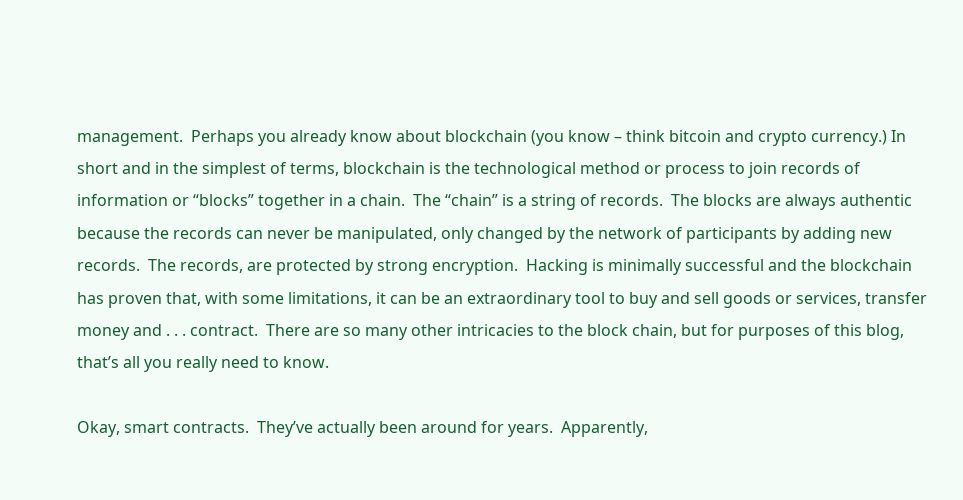management.  Perhaps you already know about blockchain (you know – think bitcoin and crypto currency.) In short and in the simplest of terms, blockchain is the technological method or process to join records of information or “blocks” together in a chain.  The “chain” is a string of records.  The blocks are always authentic because the records can never be manipulated, only changed by the network of participants by adding new records.  The records, are protected by strong encryption.  Hacking is minimally successful and the blockchain has proven that, with some limitations, it can be an extraordinary tool to buy and sell goods or services, transfer money and . . . contract.  There are so many other intricacies to the block chain, but for purposes of this blog, that’s all you really need to know.

Okay, smart contracts.  They’ve actually been around for years.  Apparently,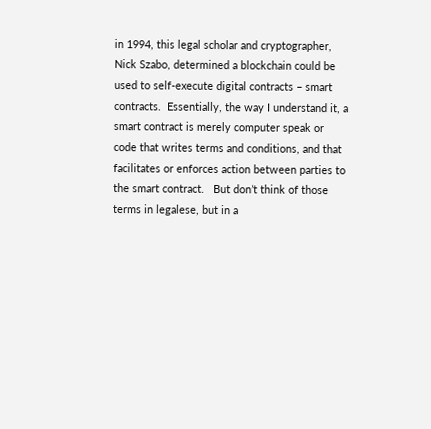in 1994, this legal scholar and cryptographer, Nick Szabo, determined a blockchain could be used to self-execute digital contracts – smart contracts.  Essentially, the way I understand it, a smart contract is merely computer speak or code that writes terms and conditions, and that facilitates or enforces action between parties to the smart contract.   But don’t think of those terms in legalese, but in a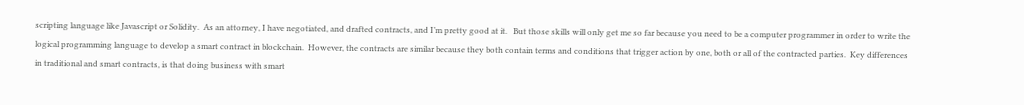scripting language like Javascript or Solidity.  As an attorney, I have negotiated, and drafted contracts, and I’m pretty good at it.   But those skills will only get me so far because you need to be a computer programmer in order to write the logical programming language to develop a smart contract in blockchain.  However, the contracts are similar because they both contain terms and conditions that trigger action by one, both or all of the contracted parties.  Key differences in traditional and smart contracts, is that doing business with smart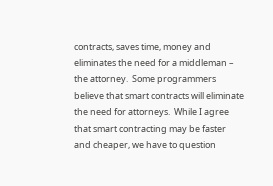contracts, saves time, money and eliminates the need for a middleman – the attorney.  Some programmers believe that smart contracts will eliminate the need for attorneys.  While I agree that smart contracting may be faster and cheaper, we have to question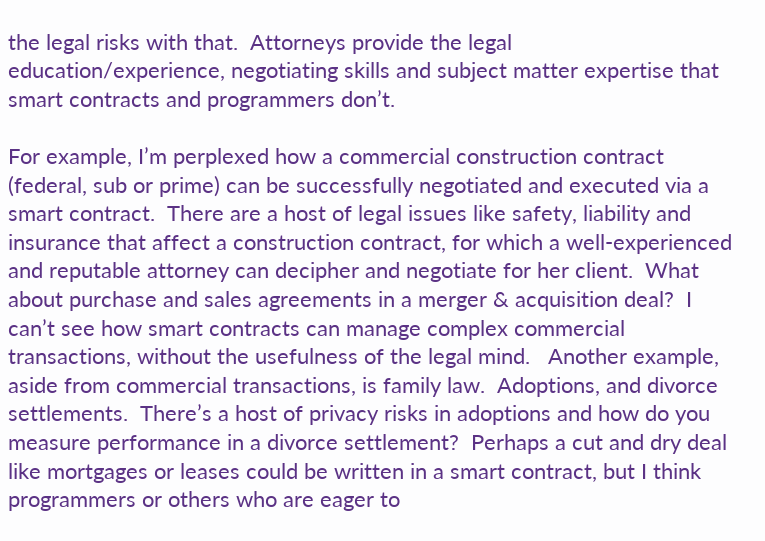the legal risks with that.  Attorneys provide the legal education/experience, negotiating skills and subject matter expertise that smart contracts and programmers don’t.

For example, I’m perplexed how a commercial construction contract (federal, sub or prime) can be successfully negotiated and executed via a smart contract.  There are a host of legal issues like safety, liability and insurance that affect a construction contract, for which a well-experienced and reputable attorney can decipher and negotiate for her client.  What about purchase and sales agreements in a merger & acquisition deal?  I can’t see how smart contracts can manage complex commercial transactions, without the usefulness of the legal mind.   Another example, aside from commercial transactions, is family law.  Adoptions, and divorce settlements.  There’s a host of privacy risks in adoptions and how do you measure performance in a divorce settlement?  Perhaps a cut and dry deal like mortgages or leases could be written in a smart contract, but I think programmers or others who are eager to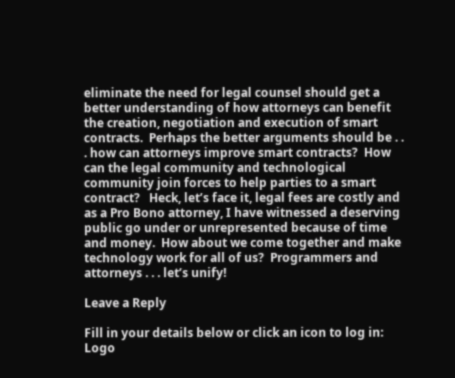eliminate the need for legal counsel should get a better understanding of how attorneys can benefit the creation, negotiation and execution of smart contracts.  Perhaps the better arguments should be . . . how can attorneys improve smart contracts?  How can the legal community and technological community join forces to help parties to a smart contract?   Heck, let’s face it, legal fees are costly and as a Pro Bono attorney, I have witnessed a deserving public go under or unrepresented because of time and money.  How about we come together and make technology work for all of us?  Programmers and attorneys . . . let’s unify!

Leave a Reply

Fill in your details below or click an icon to log in: Logo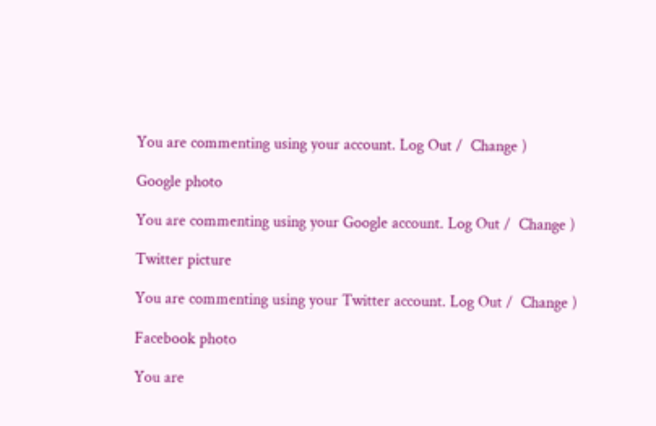You are commenting using your account. Log Out /  Change )

Google photo

You are commenting using your Google account. Log Out /  Change )

Twitter picture

You are commenting using your Twitter account. Log Out /  Change )

Facebook photo

You are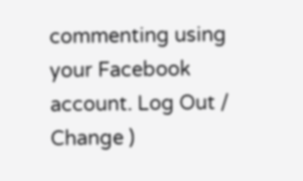commenting using your Facebook account. Log Out /  Change )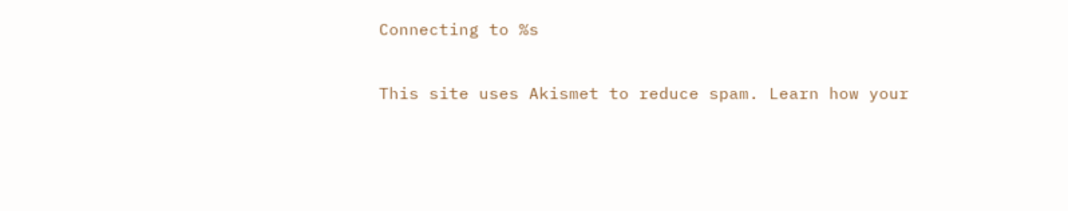Connecting to %s

This site uses Akismet to reduce spam. Learn how your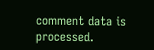comment data is processed.